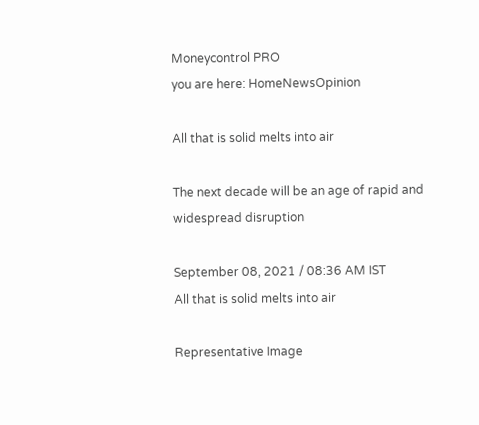Moneycontrol PRO
you are here: HomeNewsOpinion

All that is solid melts into air

The next decade will be an age of rapid and widespread disruption

September 08, 2021 / 08:36 AM IST
All that is solid melts into air

Representative Image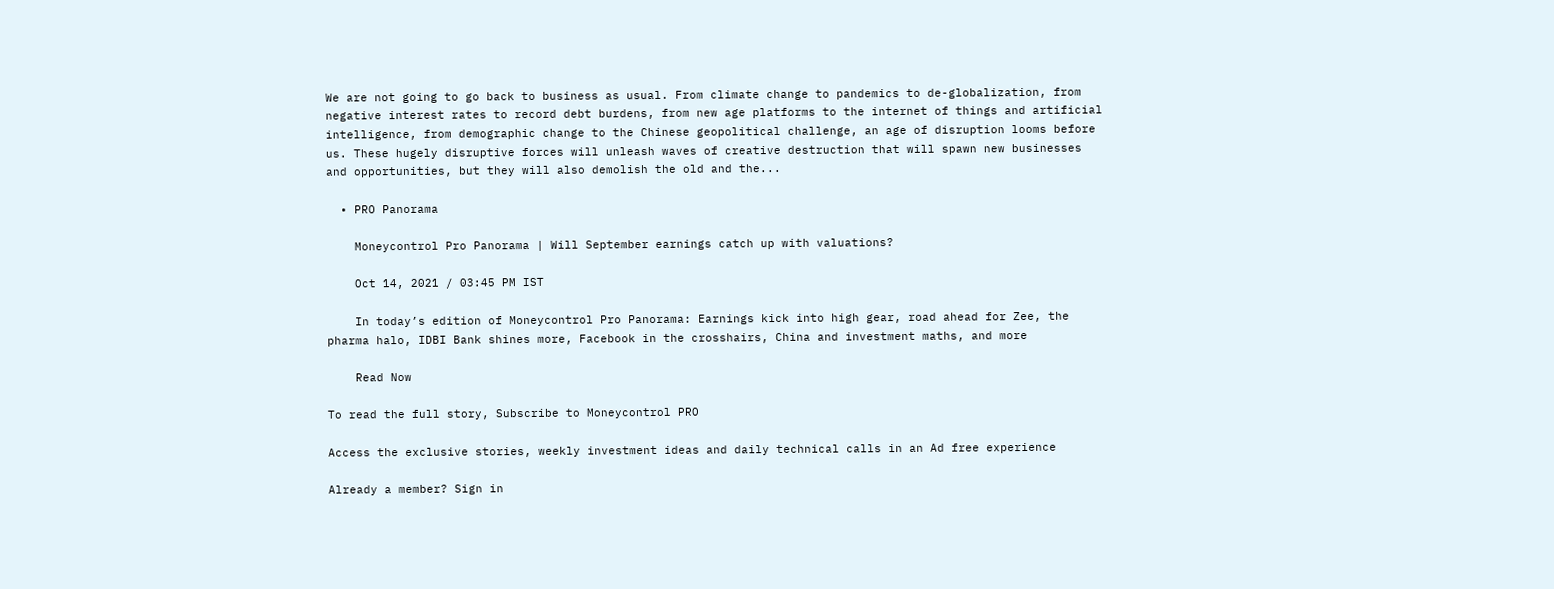We are not going to go back to business as usual. From climate change to pandemics to de-globalization, from negative interest rates to record debt burdens, from new age platforms to the internet of things and artificial intelligence, from demographic change to the Chinese geopolitical challenge, an age of disruption looms before us. These hugely disruptive forces will unleash waves of creative destruction that will spawn new businesses and opportunities, but they will also demolish the old and the...

  • PRO Panorama

    Moneycontrol Pro Panorama | Will September earnings catch up with valuations?

    Oct 14, 2021 / 03:45 PM IST

    In today’s edition of Moneycontrol Pro Panorama: Earnings kick into high gear, road ahead for Zee, the pharma halo, IDBI Bank shines more, Facebook in the crosshairs, China and investment maths, and more

    Read Now

To read the full story, Subscribe to Moneycontrol PRO

Access the exclusive stories, weekly investment ideas and daily technical calls in an Ad free experience

Already a member? Sign in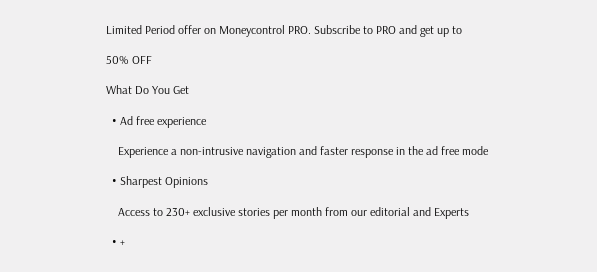Limited Period offer on Moneycontrol PRO. Subscribe to PRO and get up to

50% OFF

What Do You Get

  • Ad free experience

    Experience a non-intrusive navigation and faster response in the ad free mode

  • Sharpest Opinions

    Access to 230+ exclusive stories per month from our editorial and Experts

  • +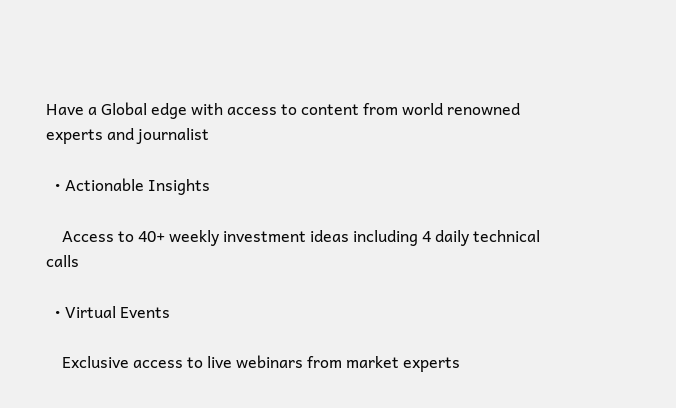Have a Global edge with access to content from world renowned experts and journalist

  • Actionable Insights

    Access to 40+ weekly investment ideas including 4 daily technical calls

  • Virtual Events

    Exclusive access to live webinars from market experts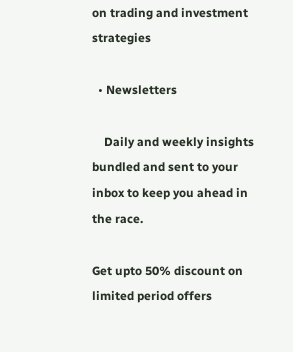on trading and investment strategies

  • Newsletters

    Daily and weekly insights bundled and sent to your inbox to keep you ahead in the race.

Get upto 50% discount on limited period offers